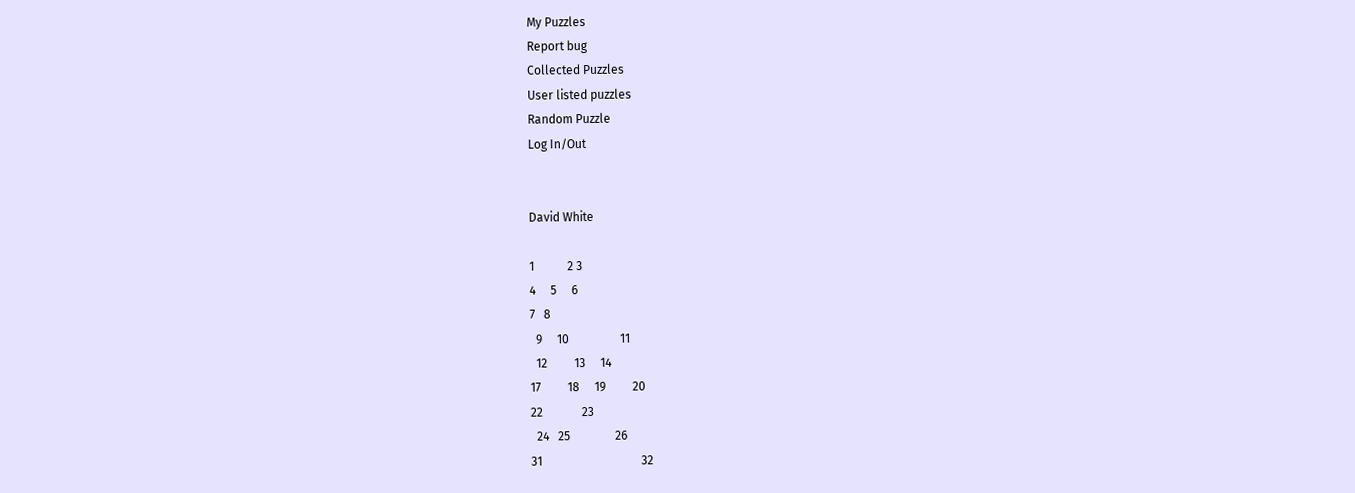My Puzzles
Report bug
Collected Puzzles
User listed puzzles
Random Puzzle
Log In/Out


David White

1           2 3
4     5     6
7   8
  9     10                 11
  12         13     14
17         18     19         20
22             23
  24   25               26
31                                 32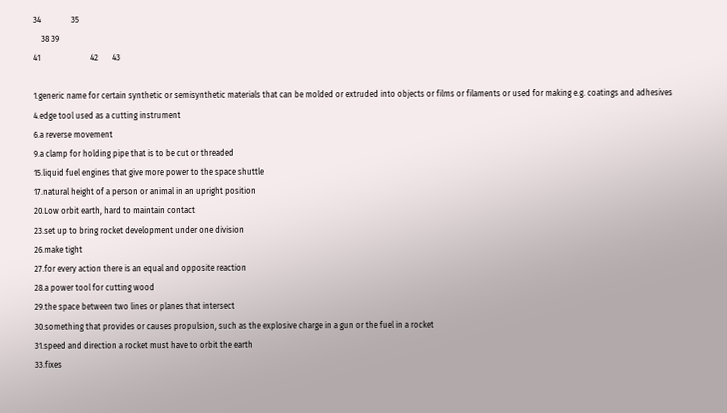34               35
    38 39
41                         42       43

1.generic name for certain synthetic or semisynthetic materials that can be molded or extruded into objects or films or filaments or used for making e.g. coatings and adhesives
4.edge tool used as a cutting instrument
6.a reverse movement
9.a clamp for holding pipe that is to be cut or threaded
15.liquid fuel engines that give more power to the space shuttle
17.natural height of a person or animal in an upright position
20.Low orbit earth, hard to maintain contact
23.set up to bring rocket development under one division
26.make tight
27.for every action there is an equal and opposite reaction
28.a power tool for cutting wood
29.the space between two lines or planes that intersect
30.something that provides or causes propulsion, such as the explosive charge in a gun or the fuel in a rocket
31.speed and direction a rocket must have to orbit the earth
33.fixes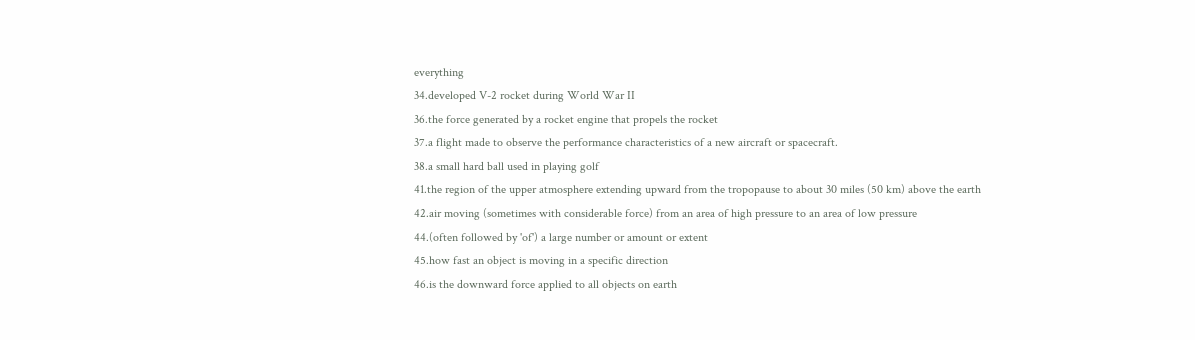everything
34.developed V-2 rocket during World War II
36.the force generated by a rocket engine that propels the rocket
37.a flight made to observe the performance characteristics of a new aircraft or spacecraft.
38.a small hard ball used in playing golf
41.the region of the upper atmosphere extending upward from the tropopause to about 30 miles (50 km) above the earth
42.air moving (sometimes with considerable force) from an area of high pressure to an area of low pressure
44.(often followed by 'of') a large number or amount or extent
45.how fast an object is moving in a specific direction
46.is the downward force applied to all objects on earth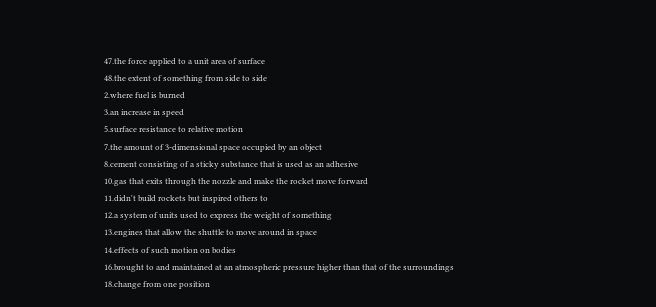47.the force applied to a unit area of surface
48.the extent of something from side to side
2.where fuel is burned
3.an increase in speed
5.surface resistance to relative motion
7.the amount of 3-dimensional space occupied by an object
8.cement consisting of a sticky substance that is used as an adhesive
10.gas that exits through the nozzle and make the rocket move forward
11.didn't build rockets but inspired others to
12.a system of units used to express the weight of something
13.engines that allow the shuttle to move around in space
14.effects of such motion on bodies
16.brought to and maintained at an atmospheric pressure higher than that of the surroundings
18.change from one position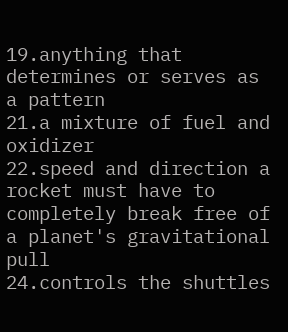19.anything that determines or serves as a pattern
21.a mixture of fuel and oxidizer
22.speed and direction a rocket must have to completely break free of a planet's gravitational pull
24.controls the shuttles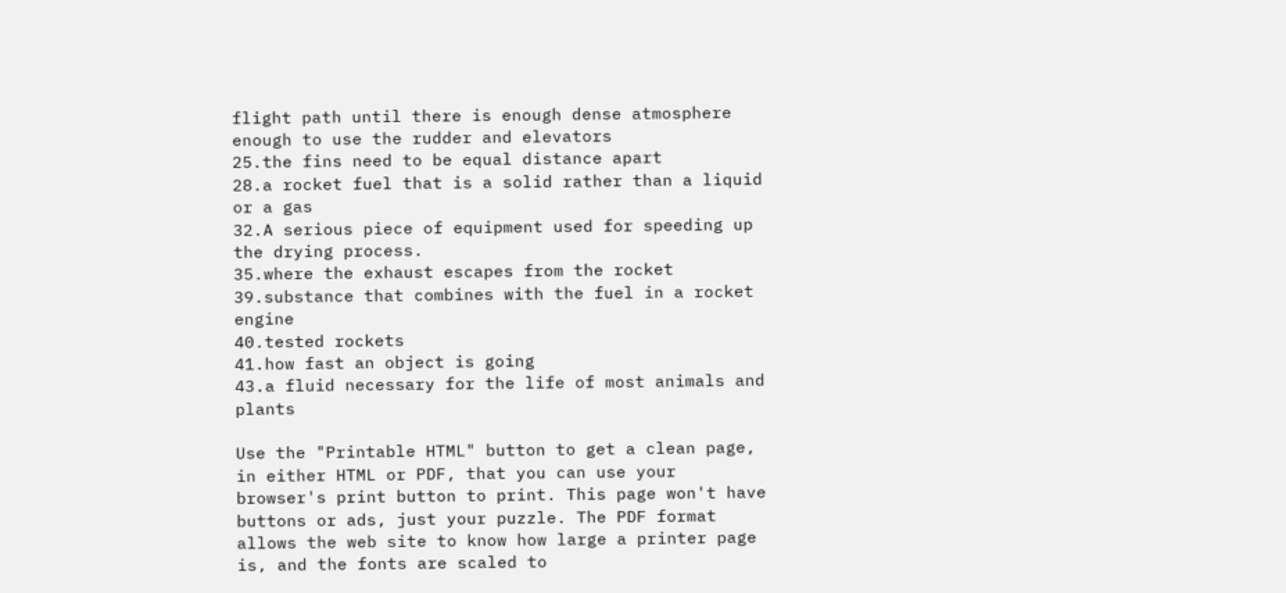flight path until there is enough dense atmosphere enough to use the rudder and elevators
25.the fins need to be equal distance apart
28.a rocket fuel that is a solid rather than a liquid or a gas
32.A serious piece of equipment used for speeding up the drying process.
35.where the exhaust escapes from the rocket
39.substance that combines with the fuel in a rocket engine
40.tested rockets
41.how fast an object is going
43.a fluid necessary for the life of most animals and plants

Use the "Printable HTML" button to get a clean page, in either HTML or PDF, that you can use your browser's print button to print. This page won't have buttons or ads, just your puzzle. The PDF format allows the web site to know how large a printer page is, and the fonts are scaled to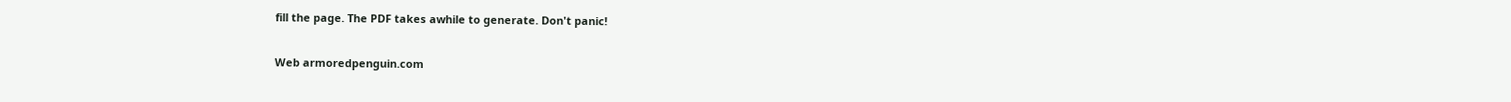fill the page. The PDF takes awhile to generate. Don't panic!

Web armoredpenguin.com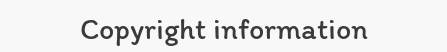Copyright information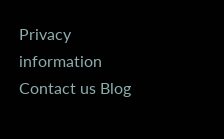Privacy information Contact us Blog